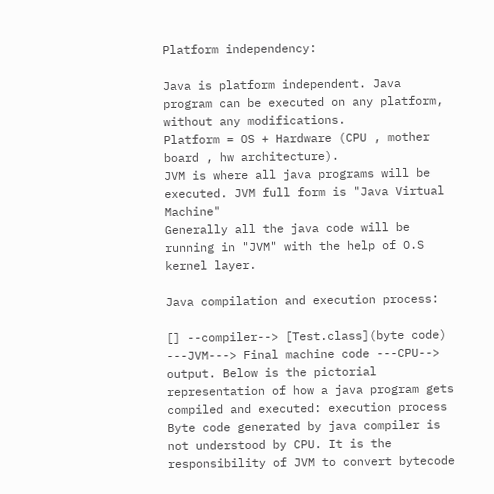Platform independency:

Java is platform independent. Java program can be executed on any platform, without any modifications.
Platform = OS + Hardware (CPU , mother board , hw architecture).
JVM is where all java programs will be executed. JVM full form is "Java Virtual Machine"
Generally all the java code will be running in "JVM" with the help of O.S kernel layer.

Java compilation and execution process:

[] --compiler--> [Test.class](byte code) ---JVM---> Final machine code ---CPU--> output. Below is the pictorial representation of how a java program gets compiled and executed: execution process
Byte code generated by java compiler is not understood by CPU. It is the responsibility of JVM to convert bytecode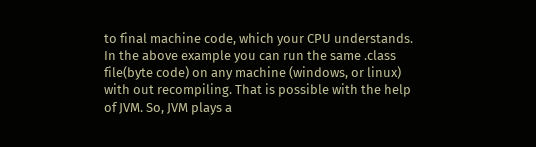to final machine code, which your CPU understands. In the above example you can run the same .class file(byte code) on any machine (windows, or linux) with out recompiling. That is possible with the help of JVM. So, JVM plays a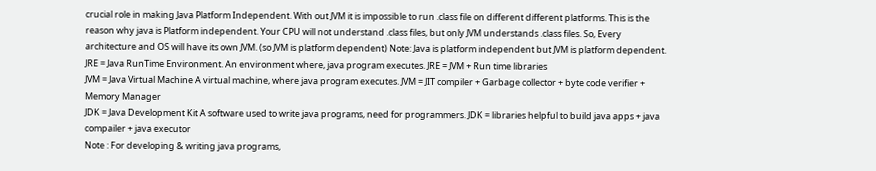crucial role in making Java Platform Independent. With out JVM it is impossible to run .class file on different different platforms. This is the reason why java is Platform independent. Your CPU will not understand .class files, but only JVM understands .class files. So, Every architecture and OS will have its own JVM. (so JVM is platform dependent) Note: Java is platform independent but JVM is platform dependent.
JRE = Java RunTime Environment. An environment where, java program executes. JRE = JVM + Run time libraries
JVM = Java Virtual Machine A virtual machine, where java program executes. JVM = JIT compiler + Garbage collector + byte code verifier + Memory Manager
JDK = Java Development Kit A software used to write java programs, need for programmers. JDK = libraries helpful to build java apps + java compailer + java executor
Note : For developing & writing java programs,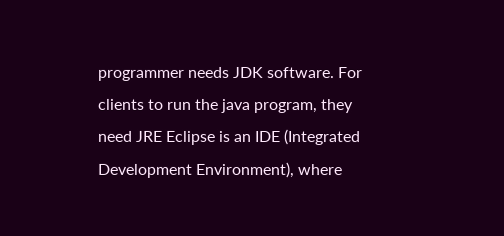programmer needs JDK software. For clients to run the java program, they need JRE Eclipse is an IDE (Integrated Development Environment), where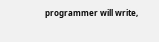programmer will write,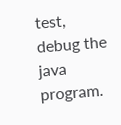test, debug the java program.